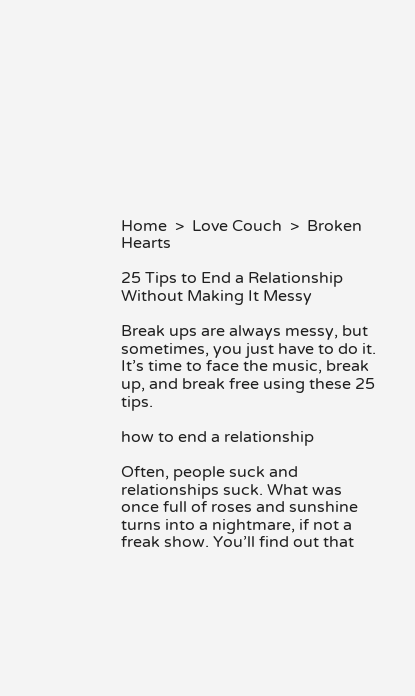Home  >  Love Couch  >  Broken Hearts

25 Tips to End a Relationship Without Making It Messy

Break ups are always messy, but sometimes, you just have to do it. It’s time to face the music, break up, and break free using these 25 tips.

how to end a relationship

Often, people suck and relationships suck. What was once full of roses and sunshine turns into a nightmare, if not a freak show. You’ll find out that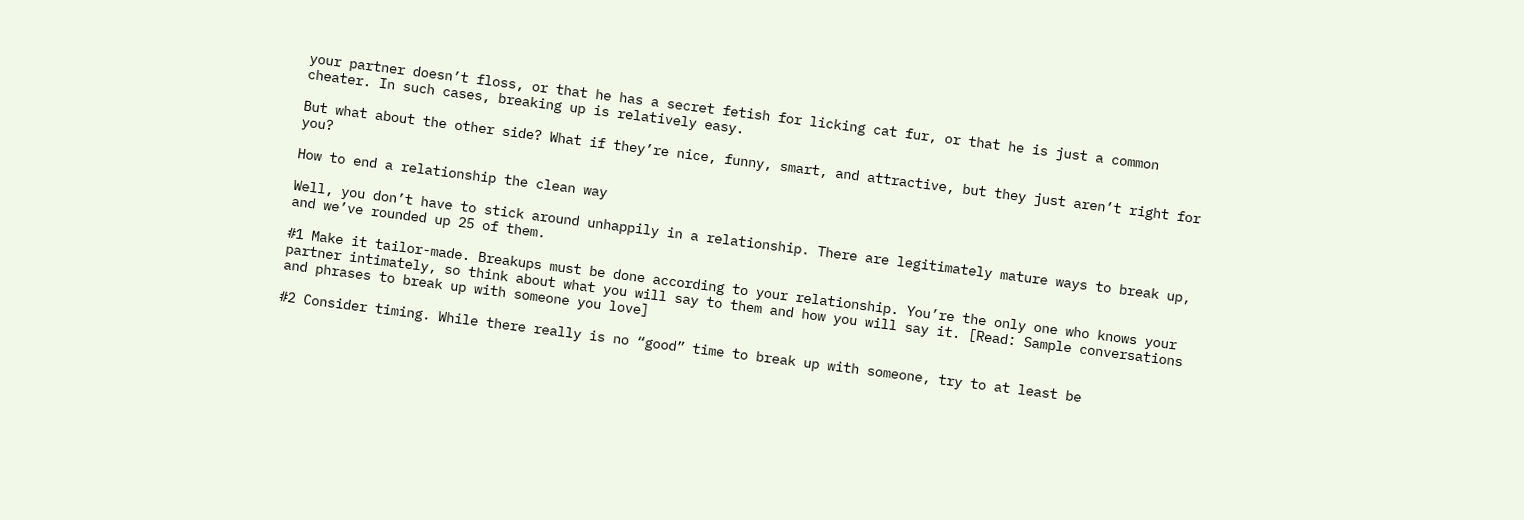your partner doesn’t floss, or that he has a secret fetish for licking cat fur, or that he is just a common cheater. In such cases, breaking up is relatively easy.

But what about the other side? What if they’re nice, funny, smart, and attractive, but they just aren’t right for you?

How to end a relationship the clean way

Well, you don’t have to stick around unhappily in a relationship. There are legitimately mature ways to break up, and we’ve rounded up 25 of them.

#1 Make it tailor-made. Breakups must be done according to your relationship. You’re the only one who knows your partner intimately, so think about what you will say to them and how you will say it. [Read: Sample conversations and phrases to break up with someone you love]

#2 Consider timing. While there really is no “good” time to break up with someone, try to at least be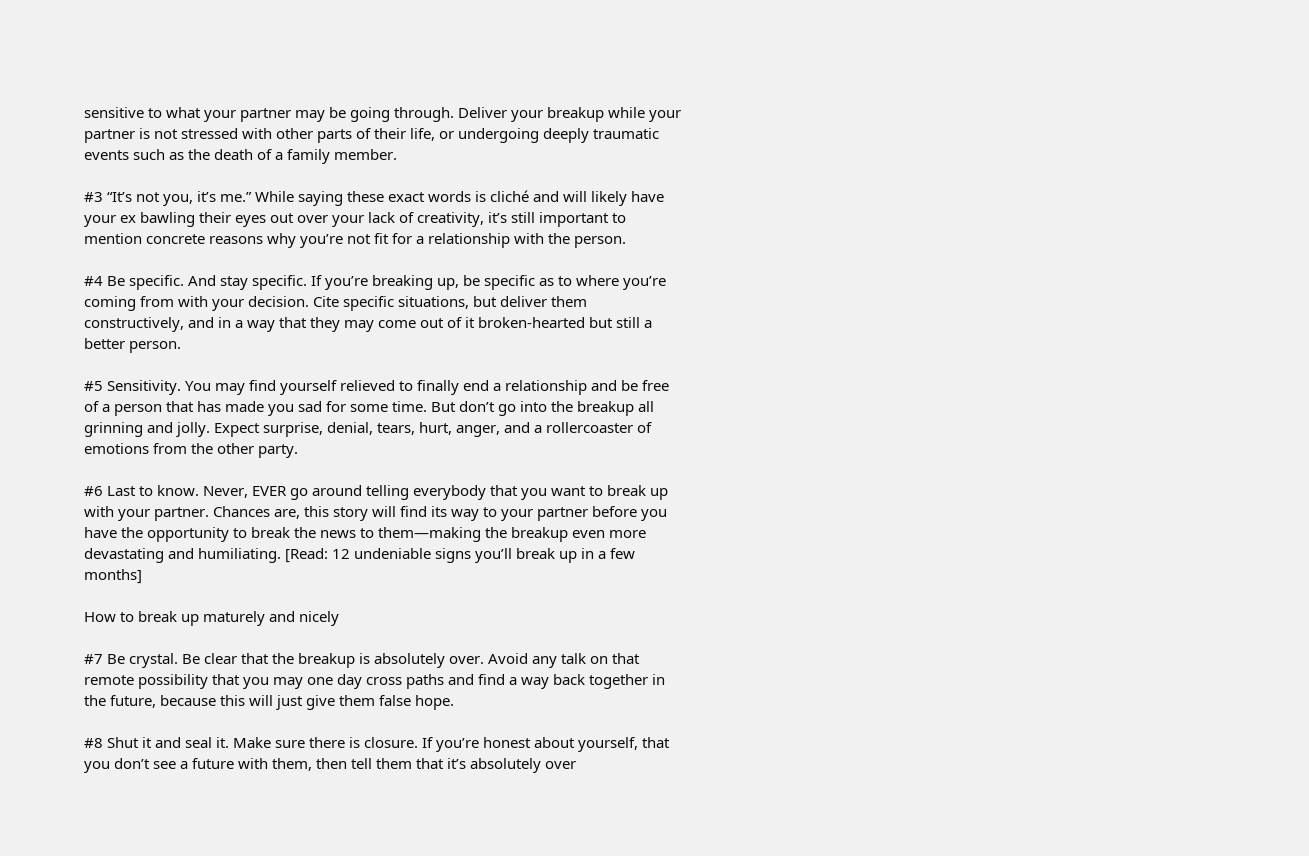sensitive to what your partner may be going through. Deliver your breakup while your partner is not stressed with other parts of their life, or undergoing deeply traumatic events such as the death of a family member.

#3 “It’s not you, it’s me.” While saying these exact words is cliché and will likely have your ex bawling their eyes out over your lack of creativity, it’s still important to mention concrete reasons why you’re not fit for a relationship with the person.

#4 Be specific. And stay specific. If you’re breaking up, be specific as to where you’re coming from with your decision. Cite specific situations, but deliver them constructively, and in a way that they may come out of it broken-hearted but still a better person.

#5 Sensitivity. You may find yourself relieved to finally end a relationship and be free of a person that has made you sad for some time. But don’t go into the breakup all grinning and jolly. Expect surprise, denial, tears, hurt, anger, and a rollercoaster of emotions from the other party.

#6 Last to know. Never, EVER go around telling everybody that you want to break up with your partner. Chances are, this story will find its way to your partner before you have the opportunity to break the news to them—making the breakup even more devastating and humiliating. [Read: 12 undeniable signs you’ll break up in a few months]

How to break up maturely and nicely

#7 Be crystal. Be clear that the breakup is absolutely over. Avoid any talk on that remote possibility that you may one day cross paths and find a way back together in the future, because this will just give them false hope.

#8 Shut it and seal it. Make sure there is closure. If you’re honest about yourself, that you don’t see a future with them, then tell them that it’s absolutely over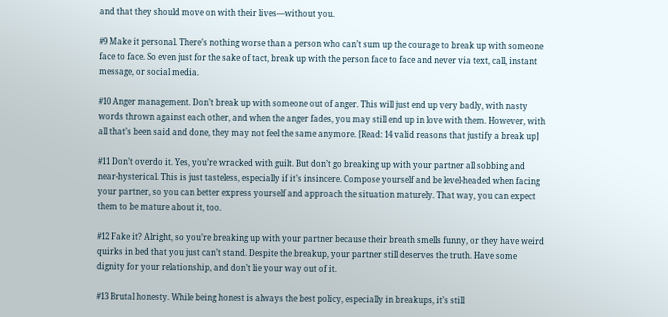and that they should move on with their lives—without you.

#9 Make it personal. There’s nothing worse than a person who can’t sum up the courage to break up with someone face to face. So even just for the sake of tact, break up with the person face to face and never via text, call, instant message, or social media.

#10 Anger management. Don’t break up with someone out of anger. This will just end up very badly, with nasty words thrown against each other, and when the anger fades, you may still end up in love with them. However, with all that’s been said and done, they may not feel the same anymore. [Read: 14 valid reasons that justify a break up]

#11 Don’t overdo it. Yes, you’re wracked with guilt. But don’t go breaking up with your partner all sobbing and near-hysterical. This is just tasteless, especially if it’s insincere. Compose yourself and be level-headed when facing your partner, so you can better express yourself and approach the situation maturely. That way, you can expect them to be mature about it, too.

#12 Fake it? Alright, so you’re breaking up with your partner because their breath smells funny, or they have weird quirks in bed that you just can’t stand. Despite the breakup, your partner still deserves the truth. Have some dignity for your relationship, and don’t lie your way out of it.

#13 Brutal honesty. While being honest is always the best policy, especially in breakups, it’s still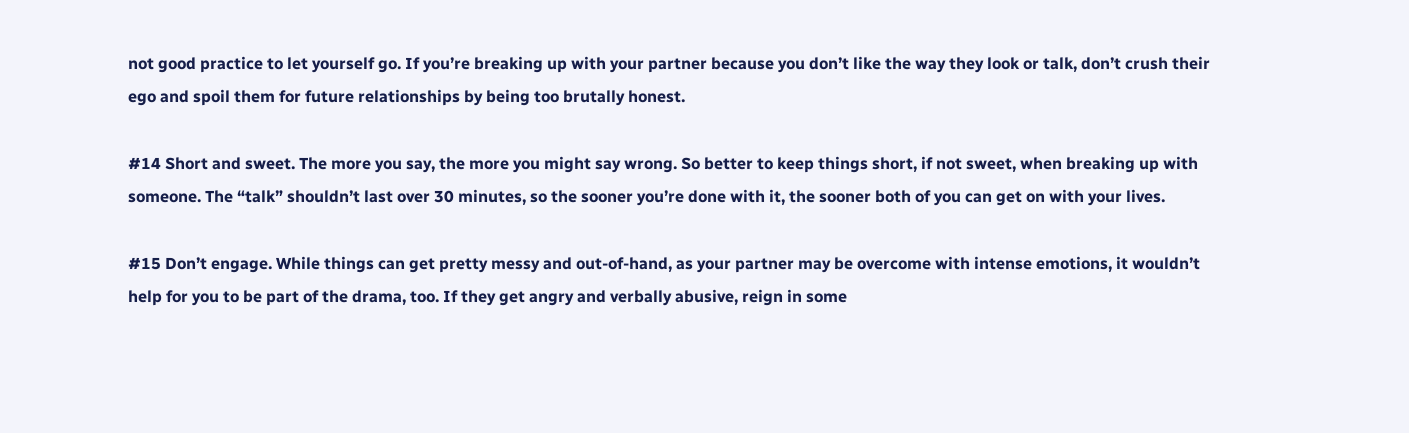not good practice to let yourself go. If you’re breaking up with your partner because you don’t like the way they look or talk, don’t crush their ego and spoil them for future relationships by being too brutally honest.

#14 Short and sweet. The more you say, the more you might say wrong. So better to keep things short, if not sweet, when breaking up with someone. The “talk” shouldn’t last over 30 minutes, so the sooner you’re done with it, the sooner both of you can get on with your lives.

#15 Don’t engage. While things can get pretty messy and out-of-hand, as your partner may be overcome with intense emotions, it wouldn’t help for you to be part of the drama, too. If they get angry and verbally abusive, reign in some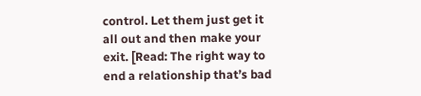control. Let them just get it all out and then make your exit. [Read: The right way to end a relationship that’s bad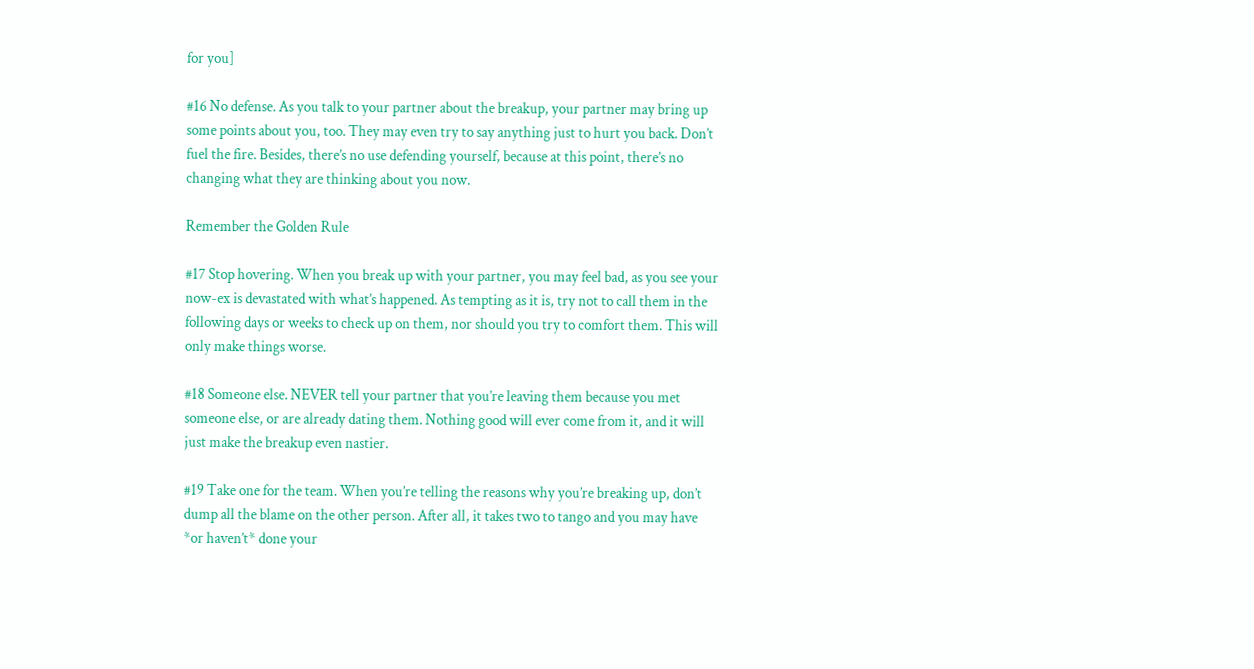for you]

#16 No defense. As you talk to your partner about the breakup, your partner may bring up some points about you, too. They may even try to say anything just to hurt you back. Don’t fuel the fire. Besides, there’s no use defending yourself, because at this point, there’s no changing what they are thinking about you now.

Remember the Golden Rule

#17 Stop hovering. When you break up with your partner, you may feel bad, as you see your now-ex is devastated with what’s happened. As tempting as it is, try not to call them in the following days or weeks to check up on them, nor should you try to comfort them. This will only make things worse.

#18 Someone else. NEVER tell your partner that you’re leaving them because you met someone else, or are already dating them. Nothing good will ever come from it, and it will just make the breakup even nastier.

#19 Take one for the team. When you’re telling the reasons why you’re breaking up, don’t dump all the blame on the other person. After all, it takes two to tango and you may have *or haven’t* done your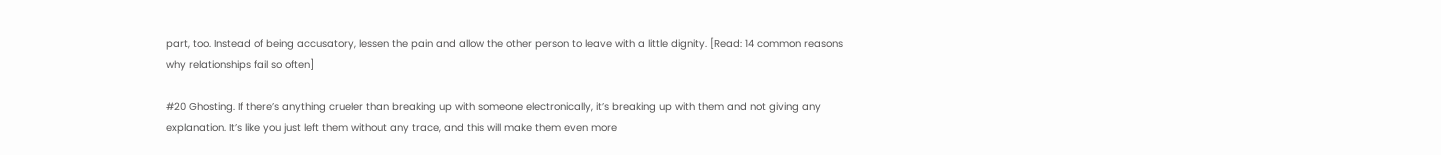part, too. Instead of being accusatory, lessen the pain and allow the other person to leave with a little dignity. [Read: 14 common reasons why relationships fail so often]

#20 Ghosting. If there’s anything crueler than breaking up with someone electronically, it’s breaking up with them and not giving any explanation. It’s like you just left them without any trace, and this will make them even more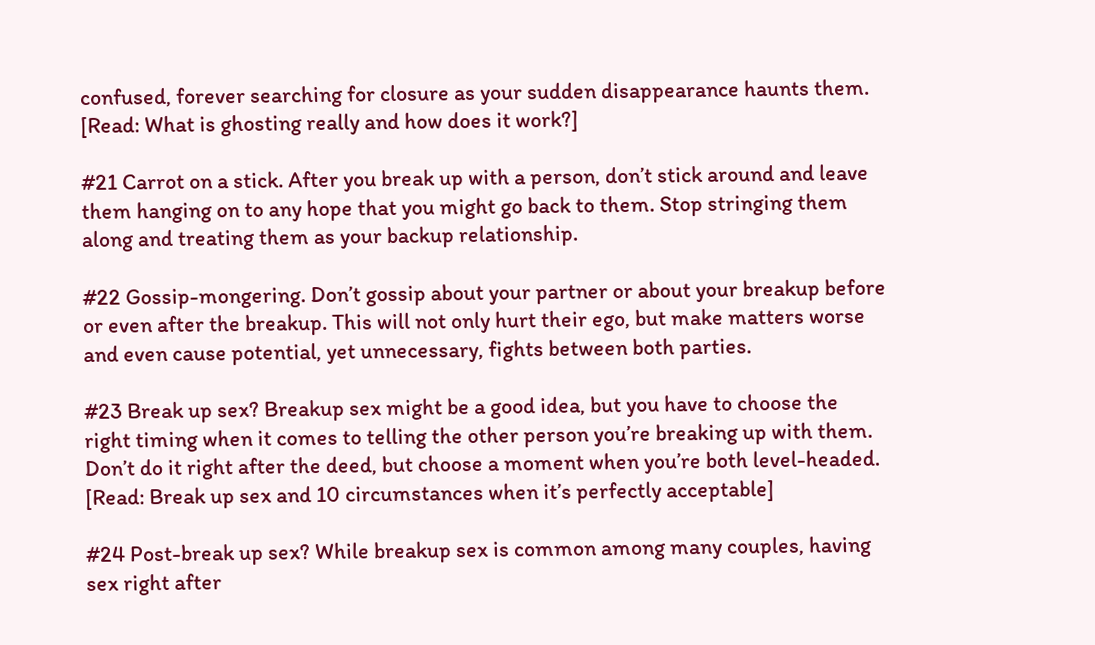confused, forever searching for closure as your sudden disappearance haunts them. [Read: What is ghosting really and how does it work?]

#21 Carrot on a stick. After you break up with a person, don’t stick around and leave them hanging on to any hope that you might go back to them. Stop stringing them along and treating them as your backup relationship.

#22 Gossip-mongering. Don’t gossip about your partner or about your breakup before or even after the breakup. This will not only hurt their ego, but make matters worse and even cause potential, yet unnecessary, fights between both parties.

#23 Break up sex? Breakup sex might be a good idea, but you have to choose the right timing when it comes to telling the other person you’re breaking up with them. Don’t do it right after the deed, but choose a moment when you’re both level-headed. [Read: Break up sex and 10 circumstances when it’s perfectly acceptable]

#24 Post-break up sex? While breakup sex is common among many couples, having sex right after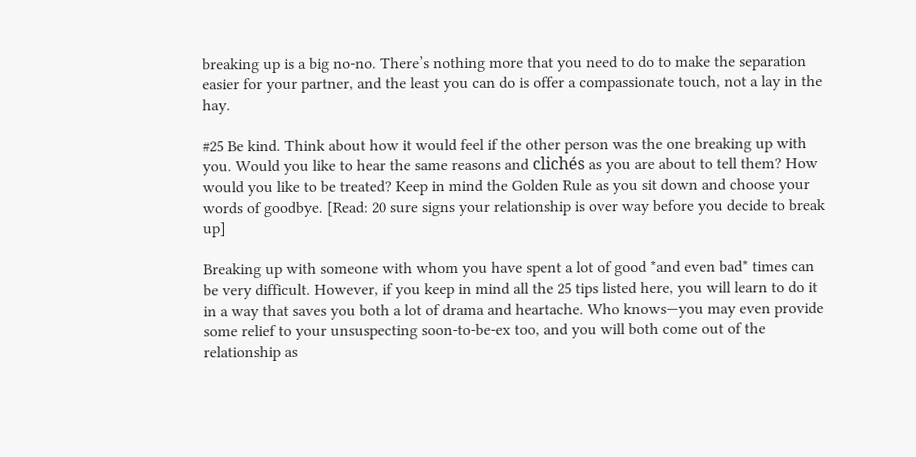breaking up is a big no-no. There’s nothing more that you need to do to make the separation easier for your partner, and the least you can do is offer a compassionate touch, not a lay in the hay.

#25 Be kind. Think about how it would feel if the other person was the one breaking up with you. Would you like to hear the same reasons and clichés as you are about to tell them? How would you like to be treated? Keep in mind the Golden Rule as you sit down and choose your words of goodbye. [Read: 20 sure signs your relationship is over way before you decide to break up]

Breaking up with someone with whom you have spent a lot of good *and even bad* times can be very difficult. However, if you keep in mind all the 25 tips listed here, you will learn to do it in a way that saves you both a lot of drama and heartache. Who knows—you may even provide some relief to your unsuspecting soon-to-be-ex too, and you will both come out of the relationship as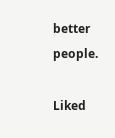better people.

Liked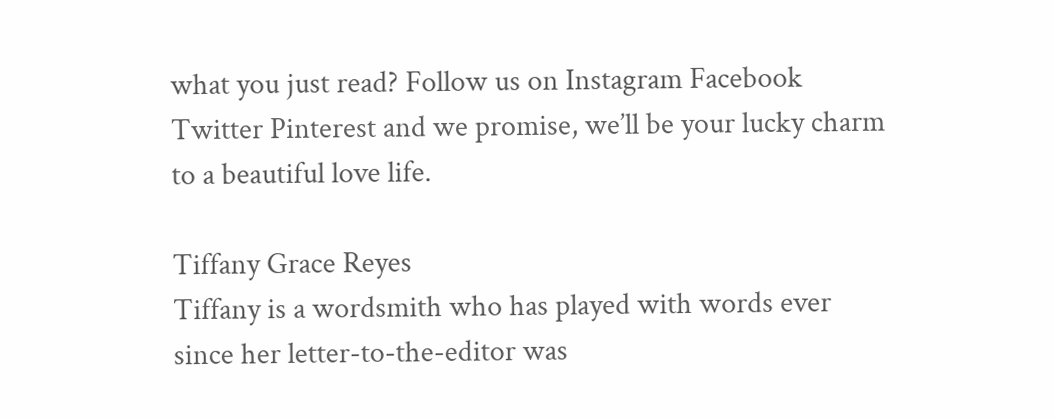what you just read? Follow us on Instagram Facebook Twitter Pinterest and we promise, we’ll be your lucky charm to a beautiful love life.

Tiffany Grace Reyes
Tiffany is a wordsmith who has played with words ever since her letter-to-the-editor was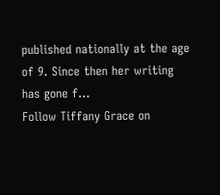published nationally at the age of 9. Since then her writing has gone f...
Follow Tiffany Grace on